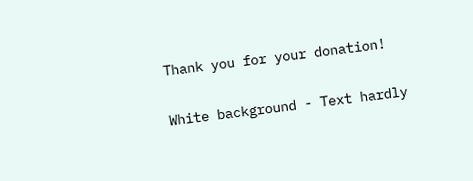Thank you for your donation!

White background - Text hardly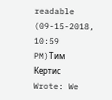readable
(09-15-2018, 10:59 PM)Тим Кертис Wrote: We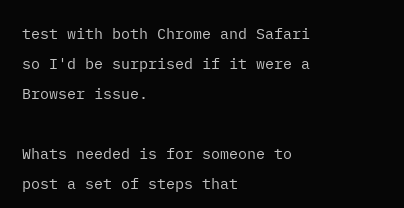test with both Chrome and Safari so I'd be surprised if it were a Browser issue.

Whats needed is for someone to post a set of steps that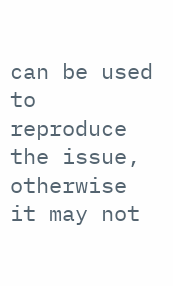can be used to reproduce the issue, otherwise it may not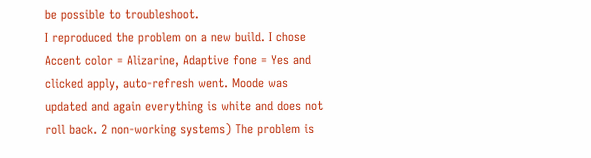be possible to troubleshoot.
I reproduced the problem on a new build. I chose Accent color = Alizarine, Adaptive fone = Yes and clicked apply, auto-refresh went. Moode was updated and again everything is white and does not roll back. 2 non-working systems) The problem is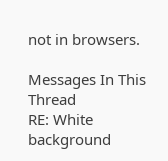not in browsers.

Messages In This Thread
RE: White background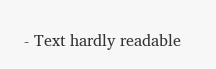- Text hardly readable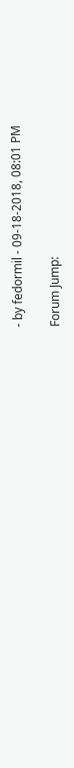- by fedormil - 09-18-2018, 08:01 PM

Forum Jump: